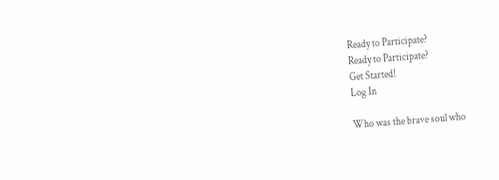Ready to Participate?
Ready to Participate?
Get Started!
Log In

Who was the brave soul who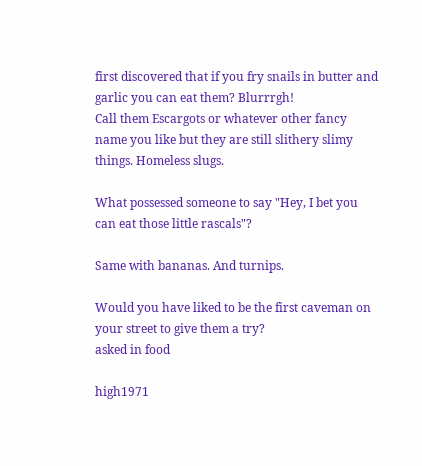first discovered that if you fry snails in butter and garlic you can eat them? Blurrrgh!
Call them Escargots or whatever other fancy name you like but they are still slithery slimy things. Homeless slugs.

What possessed someone to say "Hey, I bet you can eat those little rascals"?

Same with bananas. And turnips.

Would you have liked to be the first caveman on your street to give them a try?
asked in food

high1971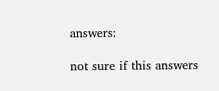answers:

not sure if this answers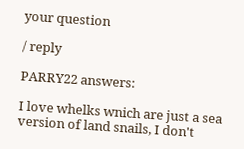your question

/ reply

PARRY22 answers:

I love whelks wnich are just a sea version of land snails, I don't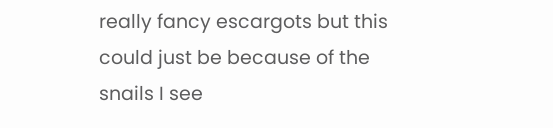really fancy escargots but this could just be because of the snails I see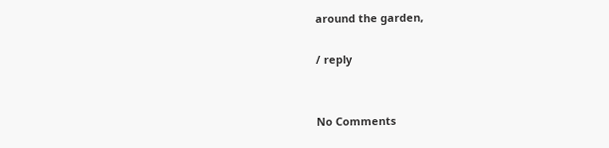around the garden,

/ reply


No Comments